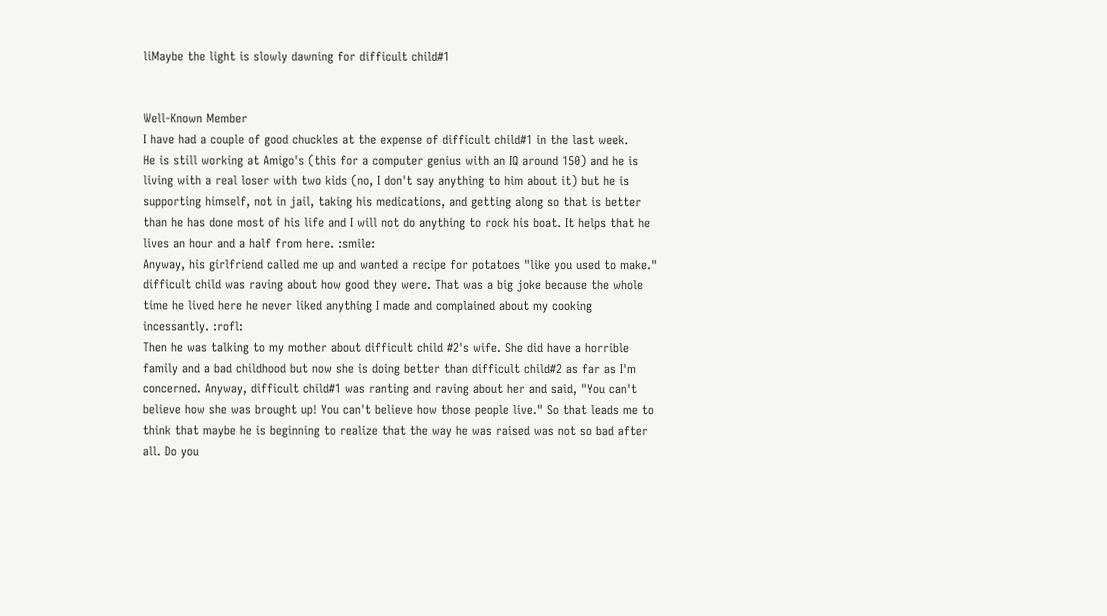liMaybe the light is slowly dawning for difficult child#1


Well-Known Member
I have had a couple of good chuckles at the expense of difficult child#1 in the last week.
He is still working at Amigo's (this for a computer genius with an IQ around 150) and he is living with a real loser with two kids (no, I don't say anything to him about it) but he is supporting himself, not in jail, taking his medications, and getting along so that is better than he has done most of his life and I will not do anything to rock his boat. It helps that he lives an hour and a half from here. :smile:
Anyway, his girlfriend called me up and wanted a recipe for potatoes "like you used to make." difficult child was raving about how good they were. That was a big joke because the whole time he lived here he never liked anything I made and complained about my cooking incessantly. :rofl:
Then he was talking to my mother about difficult child #2's wife. She did have a horrible family and a bad childhood but now she is doing better than difficult child#2 as far as I'm concerned. Anyway, difficult child#1 was ranting and raving about her and said, "You can't believe how she was brought up! You can't believe how those people live." So that leads me to think that maybe he is beginning to realize that the way he was raised was not so bad after all. Do you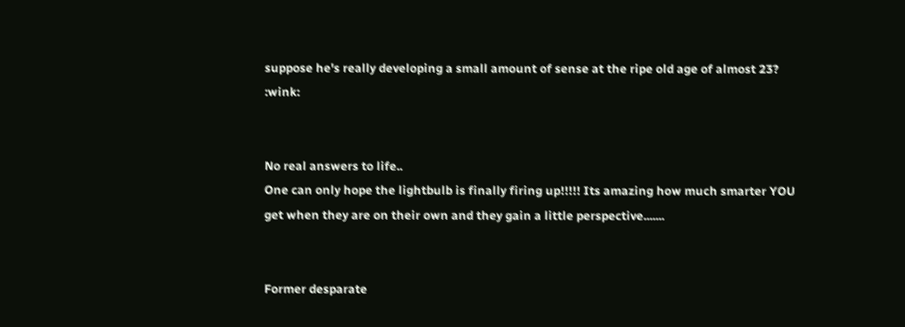suppose he's really developing a small amount of sense at the ripe old age of almost 23? :wink:


No real answers to life..
One can only hope the lightbulb is finally firing up!!!!! Its amazing how much smarter YOU get when they are on their own and they gain a little perspective.......


Former desparate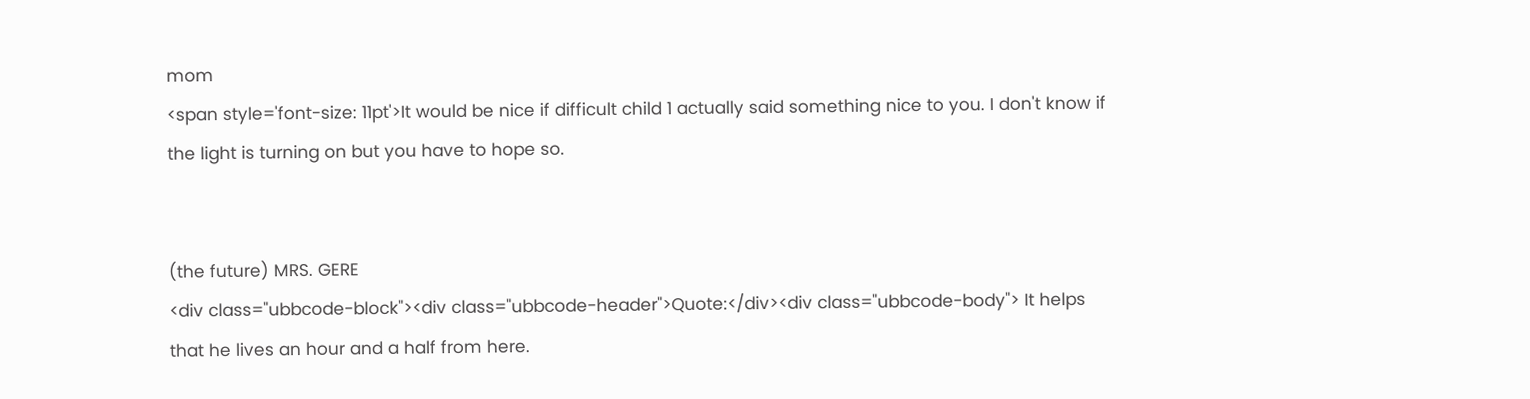mom
<span style='font-size: 11pt'>It would be nice if difficult child 1 actually said something nice to you. I don't know if the light is turning on but you have to hope so.


(the future) MRS. GERE
<div class="ubbcode-block"><div class="ubbcode-header">Quote:</div><div class="ubbcode-body"> It helps that he lives an hour and a half from here.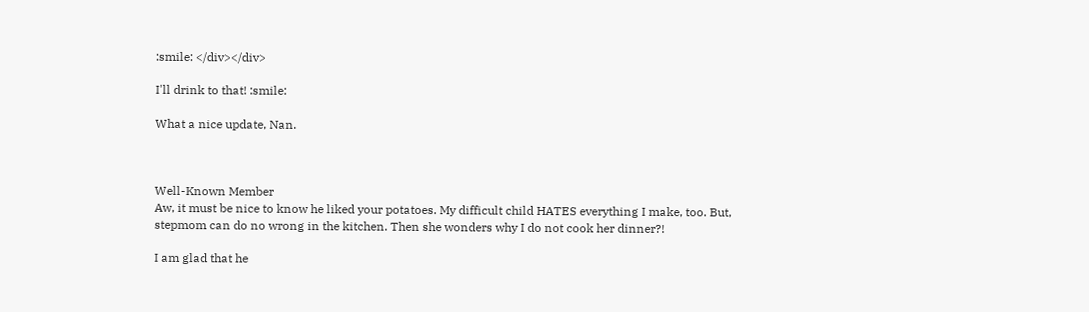:smile: </div></div>

I'll drink to that! :smile:

What a nice update, Nan.



Well-Known Member
Aw, it must be nice to know he liked your potatoes. My difficult child HATES everything I make, too. But, stepmom can do no wrong in the kitchen. Then she wonders why I do not cook her dinner?!

I am glad that he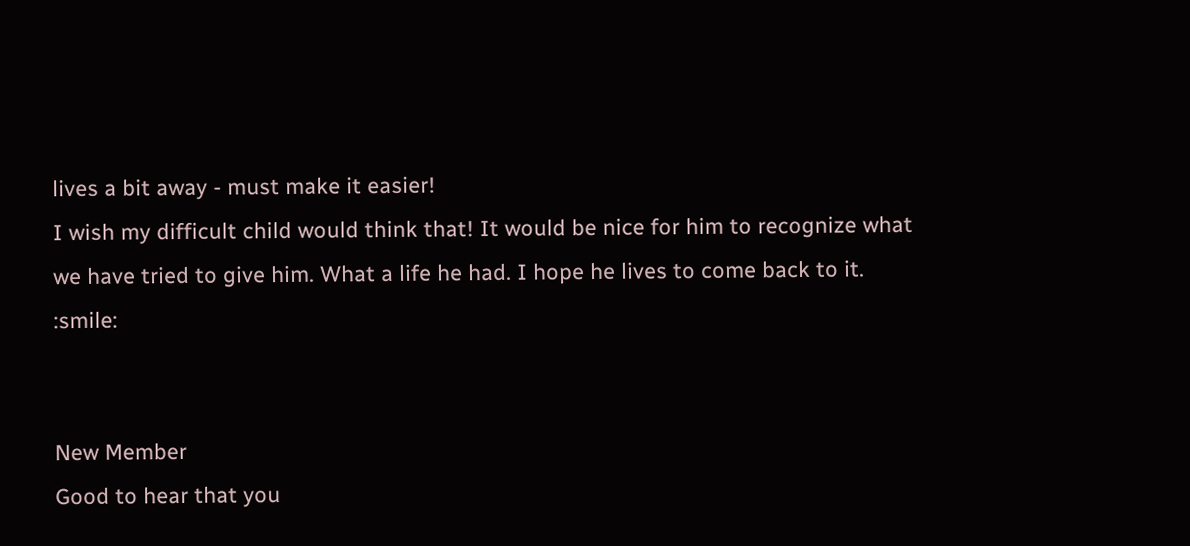lives a bit away - must make it easier!
I wish my difficult child would think that! It would be nice for him to recognize what we have tried to give him. What a life he had. I hope he lives to come back to it. :smile:


New Member
Good to hear that you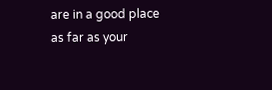are in a good place as far as your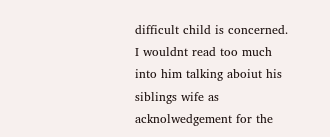difficult child is concerned.
I wouldnt read too much into him talking aboiut his siblings wife as acknolwedgement for the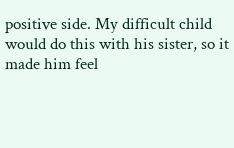positive side. My difficult child would do this with his sister, so it made him feel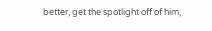better, get the spotlight off of him,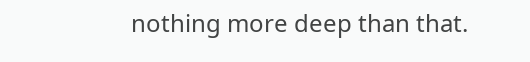nothing more deep than that.